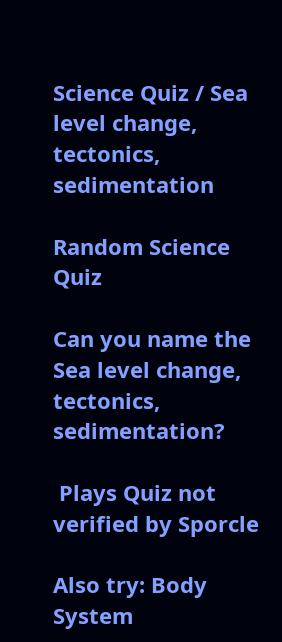Science Quiz / Sea level change, tectonics, sedimentation

Random Science Quiz

Can you name the Sea level change, tectonics, sedimentation?

 Plays Quiz not verified by Sporcle

Also try: Body System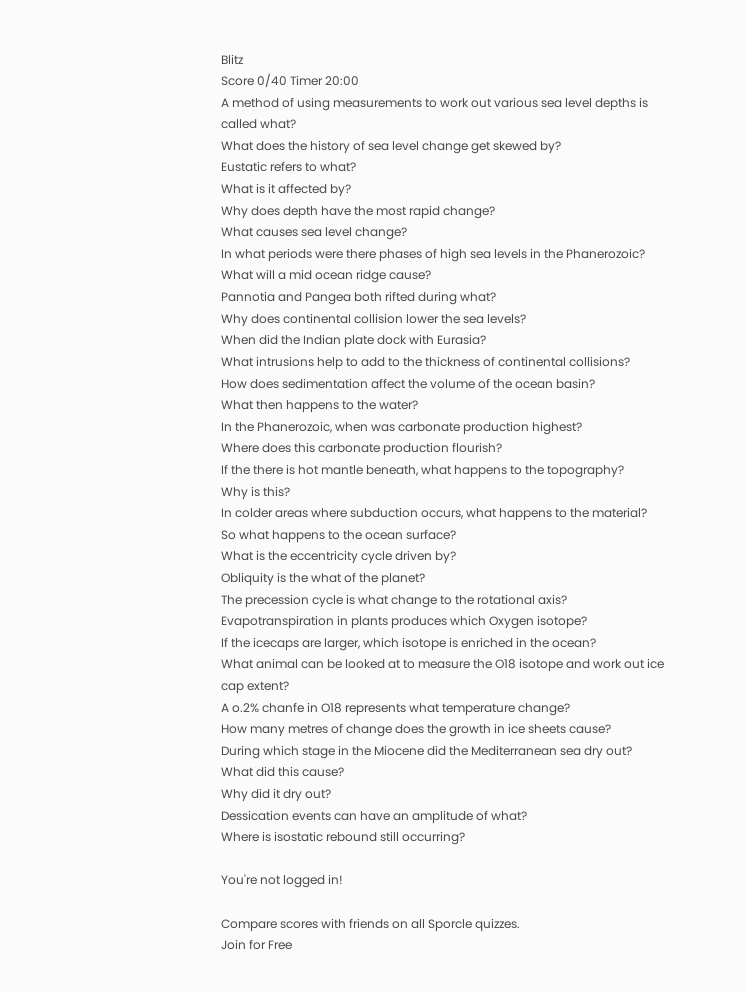Blitz
Score 0/40 Timer 20:00
A method of using measurements to work out various sea level depths is called what?
What does the history of sea level change get skewed by?
Eustatic refers to what?
What is it affected by?
Why does depth have the most rapid change?
What causes sea level change?
In what periods were there phases of high sea levels in the Phanerozoic?
What will a mid ocean ridge cause?
Pannotia and Pangea both rifted during what?
Why does continental collision lower the sea levels?
When did the Indian plate dock with Eurasia?
What intrusions help to add to the thickness of continental collisions?
How does sedimentation affect the volume of the ocean basin?
What then happens to the water?
In the Phanerozoic, when was carbonate production highest?
Where does this carbonate production flourish?
If the there is hot mantle beneath, what happens to the topography?
Why is this?
In colder areas where subduction occurs, what happens to the material?
So what happens to the ocean surface?
What is the eccentricity cycle driven by?
Obliquity is the what of the planet?
The precession cycle is what change to the rotational axis?
Evapotranspiration in plants produces which Oxygen isotope?
If the icecaps are larger, which isotope is enriched in the ocean?
What animal can be looked at to measure the O18 isotope and work out ice cap extent?
A o.2% chanfe in O18 represents what temperature change?
How many metres of change does the growth in ice sheets cause?
During which stage in the Miocene did the Mediterranean sea dry out?
What did this cause?
Why did it dry out?
Dessication events can have an amplitude of what?
Where is isostatic rebound still occurring?

You're not logged in!

Compare scores with friends on all Sporcle quizzes.
Join for Free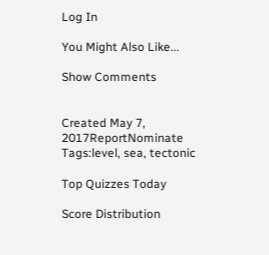Log In

You Might Also Like...

Show Comments


Created May 7, 2017ReportNominate
Tags:level, sea, tectonic

Top Quizzes Today

Score Distribution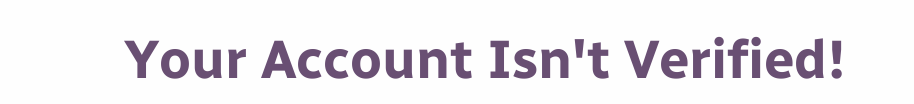Your Account Isn't Verified!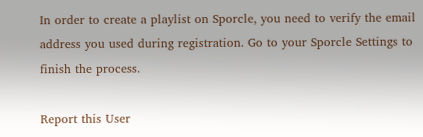In order to create a playlist on Sporcle, you need to verify the email address you used during registration. Go to your Sporcle Settings to finish the process.

Report this User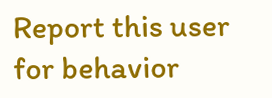Report this user for behavior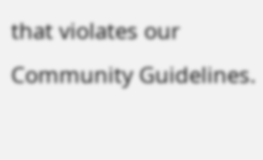that violates our Community Guidelines.